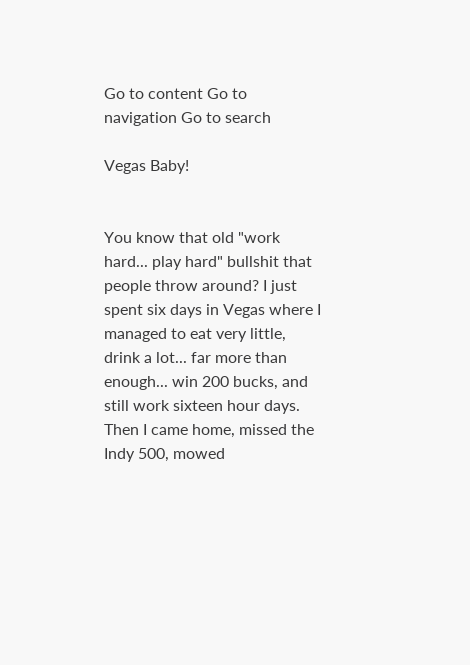Go to content Go to navigation Go to search

Vegas Baby!


You know that old "work hard... play hard" bullshit that people throw around? I just spent six days in Vegas where I managed to eat very little, drink a lot... far more than enough... win 200 bucks, and still work sixteen hour days. Then I came home, missed the Indy 500, mowed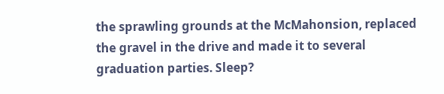the sprawling grounds at the McMahonsion, replaced the gravel in the drive and made it to several graduation parties. Sleep?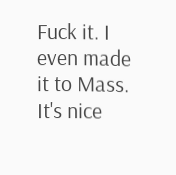Fuck it. I even made it to Mass. It's nice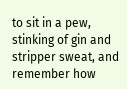to sit in a pew, stinking of gin and stripper sweat, and remember how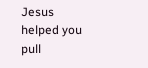Jesus helped you pull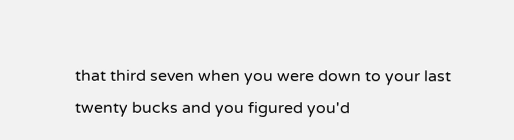that third seven when you were down to your last twenty bucks and you figured you'd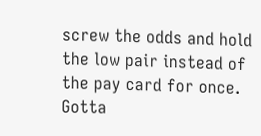screw the odds and hold the low pair instead of the pay card for once. Gotta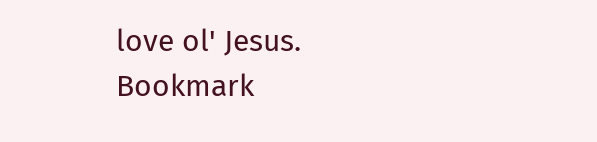love ol' Jesus.
Bookmark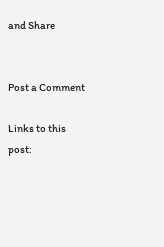and Share


Post a Comment

Links to this post: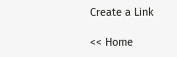Create a Link

<< Home